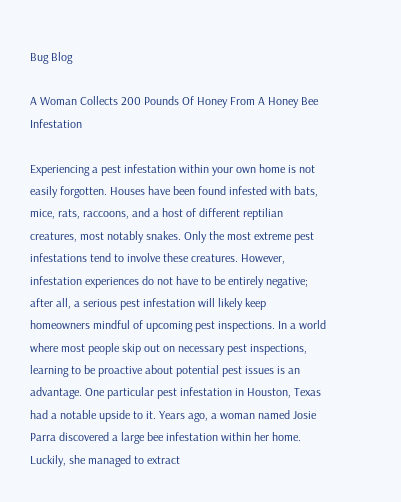Bug Blog

A Woman Collects 200 Pounds Of Honey From A Honey Bee Infestation

Experiencing a pest infestation within your own home is not easily forgotten. Houses have been found infested with bats, mice, rats, raccoons, and a host of different reptilian creatures, most notably snakes. Only the most extreme pest infestations tend to involve these creatures. However, infestation experiences do not have to be entirely negative; after all, a serious pest infestation will likely keep homeowners mindful of upcoming pest inspections. In a world where most people skip out on necessary pest inspections, learning to be proactive about potential pest issues is an advantage. One particular pest infestation in Houston, Texas had a notable upside to it. Years ago, a woman named Josie Parra discovered a large bee infestation within her home. Luckily, she managed to extract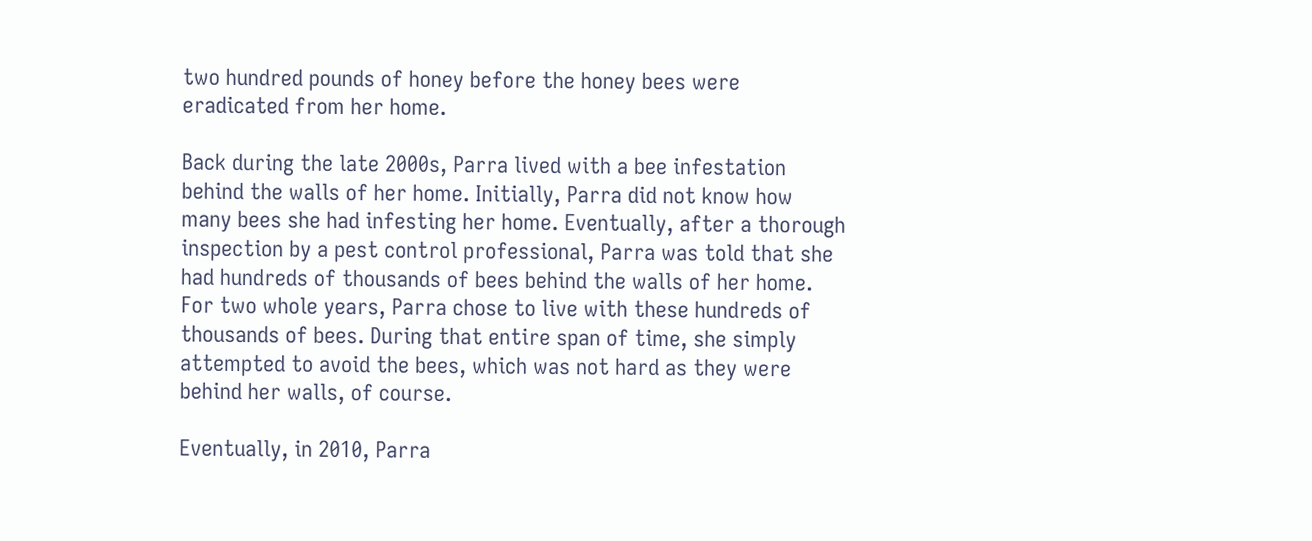two hundred pounds of honey before the honey bees were eradicated from her home.

Back during the late 2000s, Parra lived with a bee infestation behind the walls of her home. Initially, Parra did not know how many bees she had infesting her home. Eventually, after a thorough inspection by a pest control professional, Parra was told that she had hundreds of thousands of bees behind the walls of her home. For two whole years, Parra chose to live with these hundreds of thousands of bees. During that entire span of time, she simply attempted to avoid the bees, which was not hard as they were behind her walls, of course.

Eventually, in 2010, Parra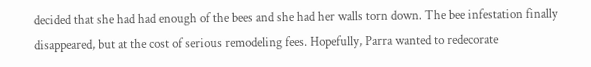decided that she had had enough of the bees and she had her walls torn down. The bee infestation finally disappeared, but at the cost of serious remodeling fees. Hopefully, Parra wanted to redecorate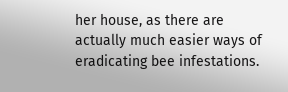her house, as there are actually much easier ways of eradicating bee infestations.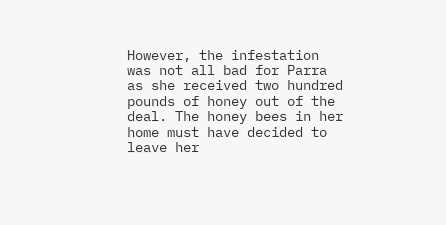However, the infestation was not all bad for Parra as she received two hundred pounds of honey out of the deal. The honey bees in her home must have decided to leave her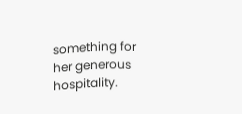something for her generous hospitality.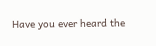Have you ever heard the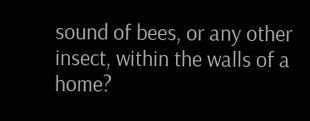sound of bees, or any other insect, within the walls of a home?